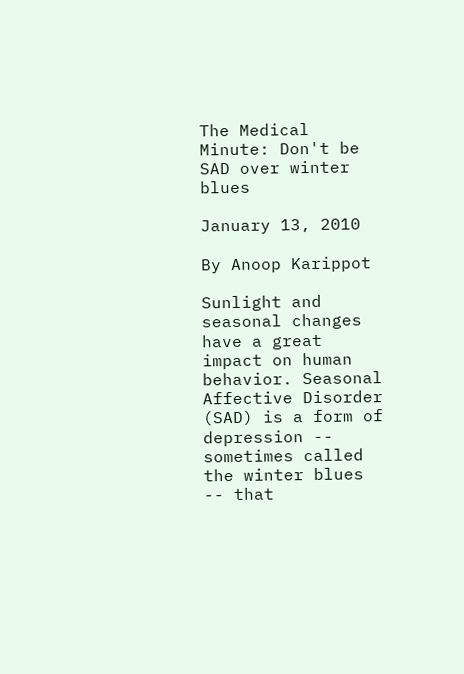The Medical Minute: Don't be SAD over winter blues

January 13, 2010

By Anoop Karippot

Sunlight and seasonal changes have a great impact on human behavior. Seasonal Affective Disorder (SAD) is a form of depression -- sometimes called the winter blues -- that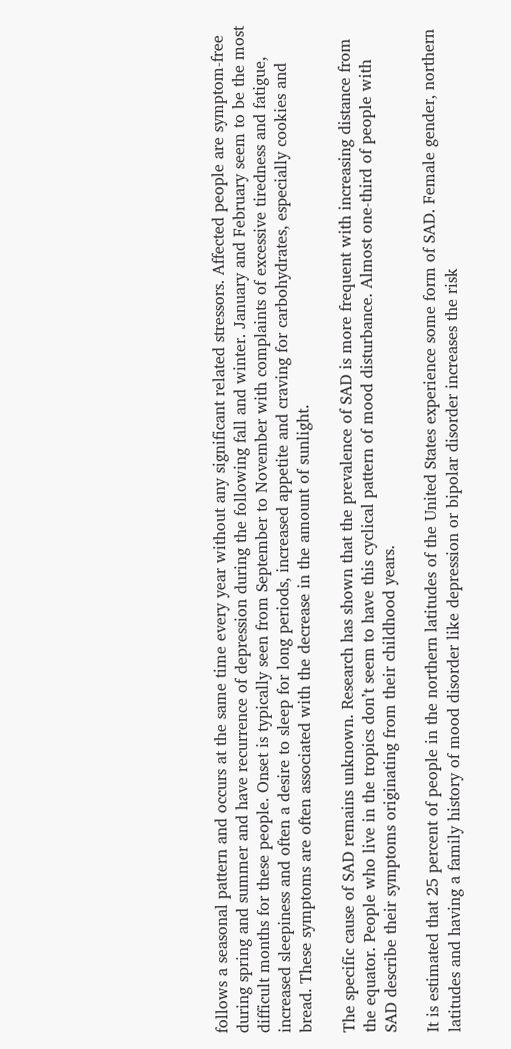follows a seasonal pattern and occurs at the same time every year without any significant related stressors. Affected people are symptom-free during spring and summer and have recurrence of depression during the following fall and winter. January and February seem to be the most difficult months for these people. Onset is typically seen from September to November with complaints of excessive tiredness and fatigue, increased sleepiness and often a desire to sleep for long periods, increased appetite and craving for carbohydrates, especially cookies and bread. These symptoms are often associated with the decrease in the amount of sunlight.

The specific cause of SAD remains unknown. Research has shown that the prevalence of SAD is more frequent with increasing distance from the equator. People who live in the tropics don’t seem to have this cyclical pattern of mood disturbance. Almost one-third of people with SAD describe their symptoms originating from their childhood years.

It is estimated that 25 percent of people in the northern latitudes of the United States experience some form of SAD. Female gender, northern latitudes and having a family history of mood disorder like depression or bipolar disorder increases the risk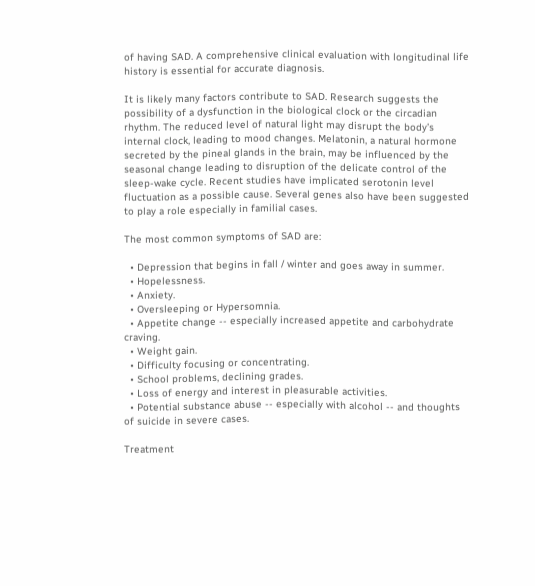of having SAD. A comprehensive clinical evaluation with longitudinal life history is essential for accurate diagnosis.

It is likely many factors contribute to SAD. Research suggests the possibility of a dysfunction in the biological clock or the circadian rhythm. The reduced level of natural light may disrupt the body’s internal clock, leading to mood changes. Melatonin, a natural hormone secreted by the pineal glands in the brain, may be influenced by the seasonal change leading to disruption of the delicate control of the sleep-wake cycle. Recent studies have implicated serotonin level fluctuation as a possible cause. Several genes also have been suggested to play a role especially in familial cases.

The most common symptoms of SAD are:

  • Depression that begins in fall / winter and goes away in summer.
  • Hopelessness.
  • Anxiety.
  • Oversleeping or Hypersomnia.
  • Appetite change -- especially increased appetite and carbohydrate craving.
  • Weight gain.
  • Difficulty focusing or concentrating.
  • School problems, declining grades.
  • Loss of energy and interest in pleasurable activities.
  • Potential substance abuse -- especially with alcohol -- and thoughts of suicide in severe cases.

Treatment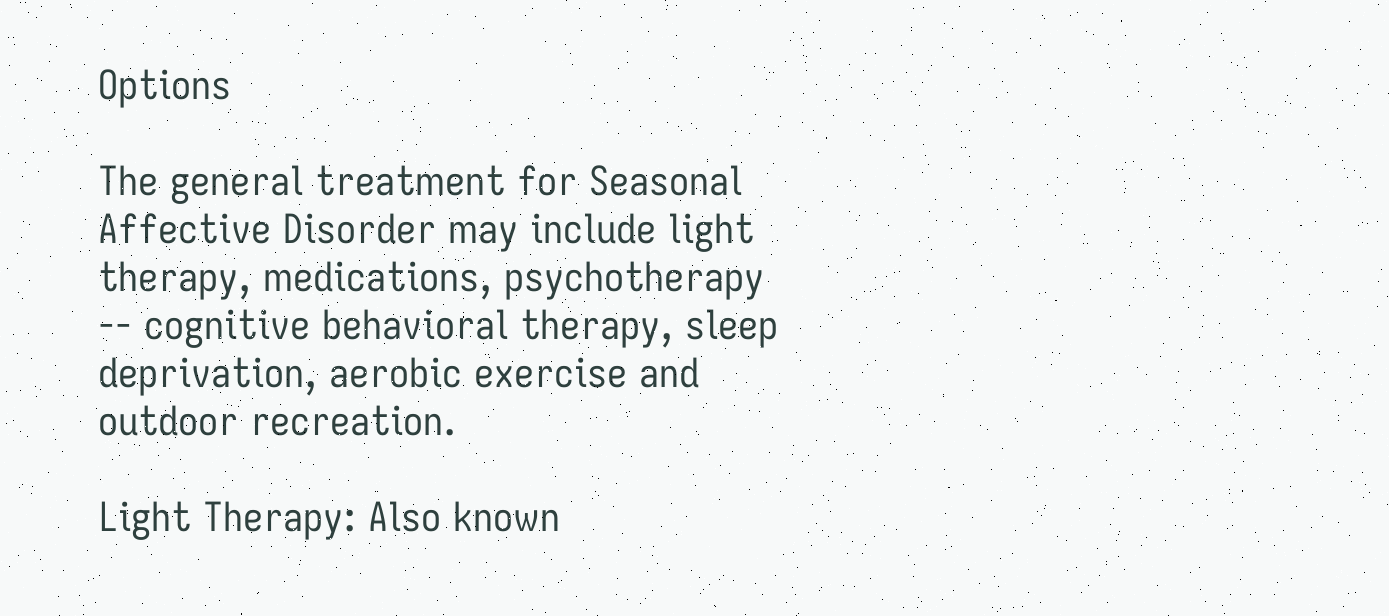Options

The general treatment for Seasonal Affective Disorder may include light therapy, medications, psychotherapy -- cognitive behavioral therapy, sleep deprivation, aerobic exercise and outdoor recreation.

Light Therapy: Also known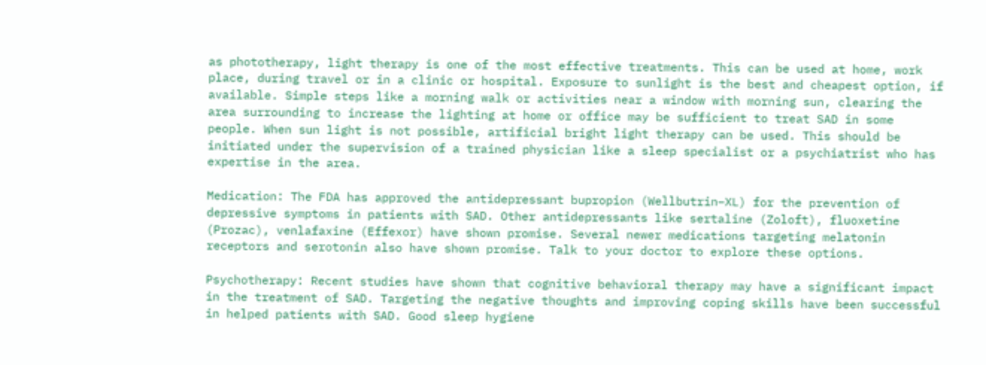as phototherapy, light therapy is one of the most effective treatments. This can be used at home, work place, during travel or in a clinic or hospital. Exposure to sunlight is the best and cheapest option, if available. Simple steps like a morning walk or activities near a window with morning sun, clearing the area surrounding to increase the lighting at home or office may be sufficient to treat SAD in some people. When sun light is not possible, artificial bright light therapy can be used. This should be initiated under the supervision of a trained physician like a sleep specialist or a psychiatrist who has expertise in the area.

Medication: The FDA has approved the antidepressant bupropion (Wellbutrin–XL) for the prevention of depressive symptoms in patients with SAD. Other antidepressants like sertaline (Zoloft), fluoxetine (Prozac), venlafaxine (Effexor) have shown promise. Several newer medications targeting melatonin receptors and serotonin also have shown promise. Talk to your doctor to explore these options.

Psychotherapy: Recent studies have shown that cognitive behavioral therapy may have a significant impact in the treatment of SAD. Targeting the negative thoughts and improving coping skills have been successful in helped patients with SAD. Good sleep hygiene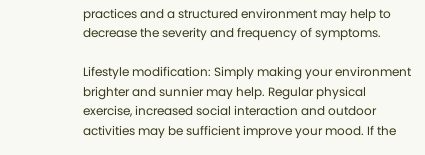practices and a structured environment may help to decrease the severity and frequency of symptoms.

Lifestyle modification: Simply making your environment brighter and sunnier may help. Regular physical exercise, increased social interaction and outdoor activities may be sufficient improve your mood. If the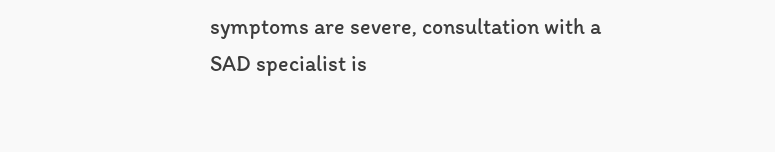symptoms are severe, consultation with a SAD specialist is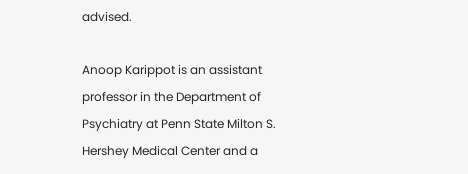advised.

Anoop Karippot is an assistant professor in the Department of Psychiatry at Penn State Milton S. Hershey Medical Center and a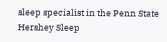sleep specialist in the Penn State Hershey Sleep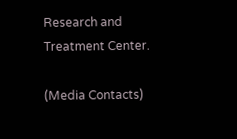Research and Treatment Center.

(Media Contacts)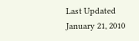Last Updated January 21, 2010